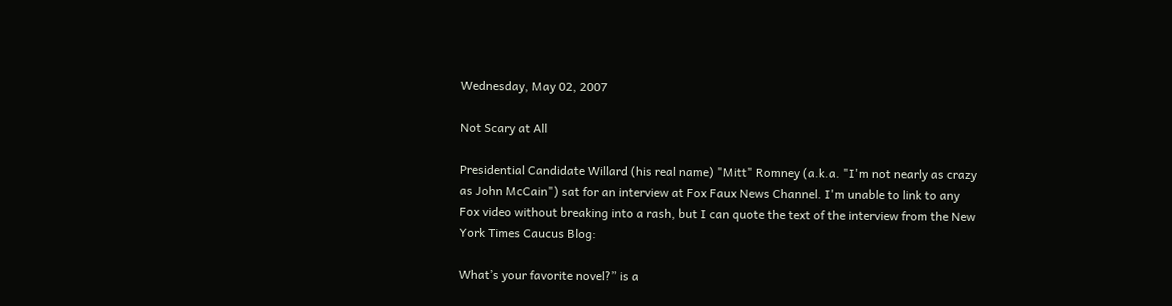Wednesday, May 02, 2007

Not Scary at All

Presidential Candidate Willard (his real name) "Mitt" Romney (a.k.a. "I'm not nearly as crazy as John McCain") sat for an interview at Fox Faux News Channel. I'm unable to link to any Fox video without breaking into a rash, but I can quote the text of the interview from the New York Times Caucus Blog:

What’s your favorite novel?” is a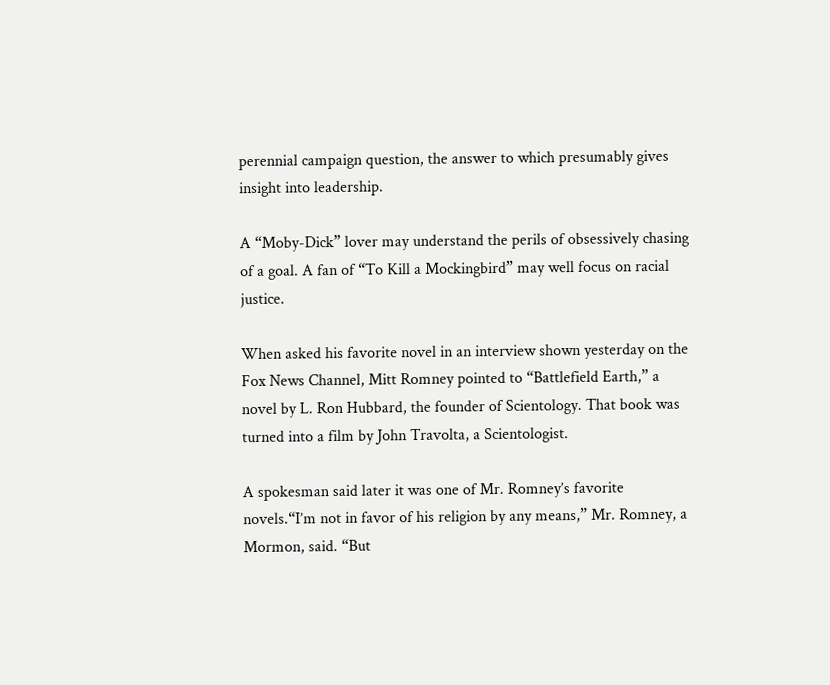perennial campaign question, the answer to which presumably gives insight into leadership.

A “Moby-Dick” lover may understand the perils of obsessively chasing of a goal. A fan of “To Kill a Mockingbird” may well focus on racial justice.

When asked his favorite novel in an interview shown yesterday on the Fox News Channel, Mitt Romney pointed to “Battlefield Earth,” a novel by L. Ron Hubbard, the founder of Scientology. That book was turned into a film by John Travolta, a Scientologist.

A spokesman said later it was one of Mr. Romney’s favorite novels.“I’m not in favor of his religion by any means,” Mr. Romney, a Mormon, said. “But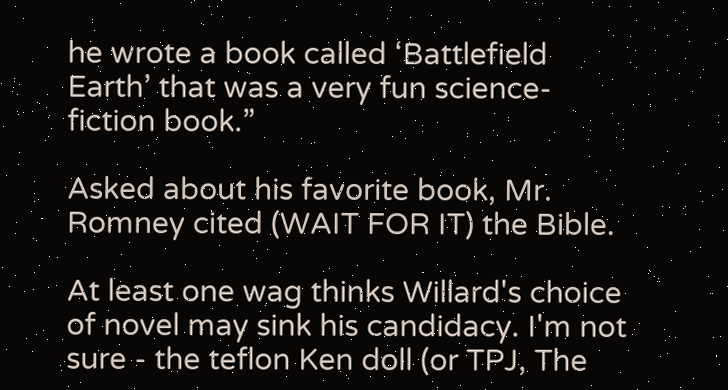he wrote a book called ‘Battlefield Earth’ that was a very fun science-fiction book.”

Asked about his favorite book, Mr. Romney cited (WAIT FOR IT) the Bible.

At least one wag thinks Willard's choice of novel may sink his candidacy. I'm not sure - the teflon Ken doll (or TPJ, The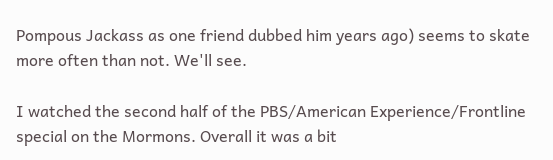Pompous Jackass as one friend dubbed him years ago) seems to skate more often than not. We'll see.

I watched the second half of the PBS/American Experience/Frontline special on the Mormons. Overall it was a bit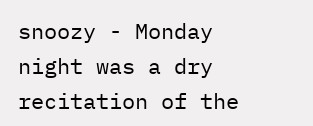snoozy - Monday night was a dry recitation of the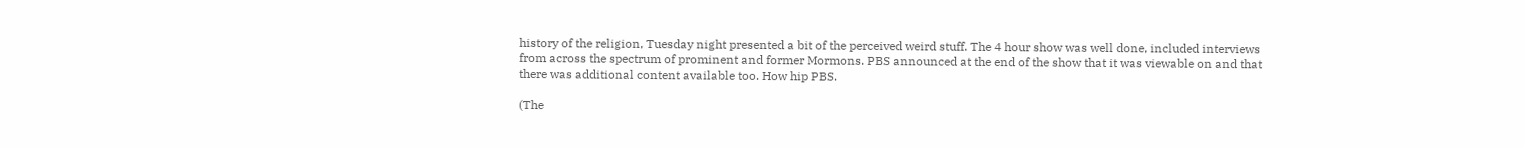history of the religion, Tuesday night presented a bit of the perceived weird stuff. The 4 hour show was well done, included interviews from across the spectrum of prominent and former Mormons. PBS announced at the end of the show that it was viewable on and that there was additional content available too. How hip PBS.

(The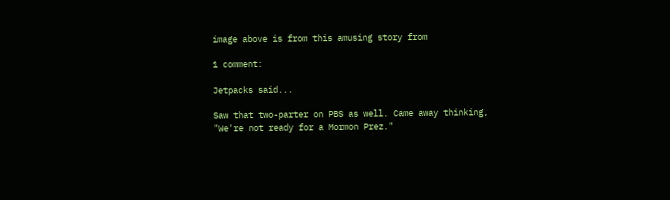image above is from this amusing story from

1 comment:

Jetpacks said...

Saw that two-parter on PBS as well. Came away thinking, "We're not ready for a Mormon Prez."